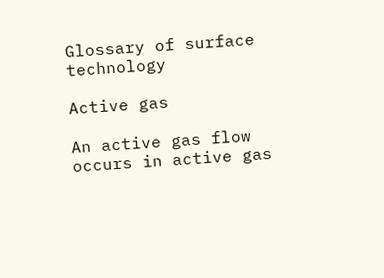Glossary of surface technology

Active gas

An active gas flow occurs in active gas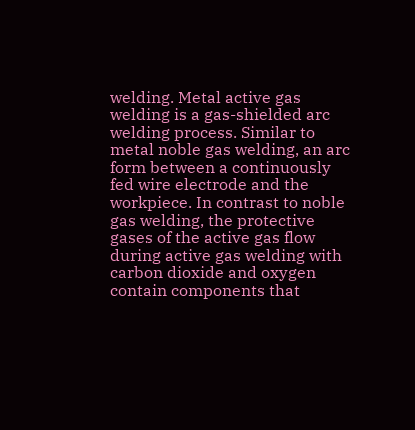welding. Metal active gas welding is a gas-shielded arc welding process. Similar to metal noble gas welding, an arc form between a continuously fed wire electrode and the workpiece. In contrast to noble gas welding, the protective gases of the active gas flow during active gas welding with carbon dioxide and oxygen contain components that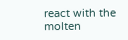react with the molten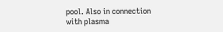pool. Also in connection with plasma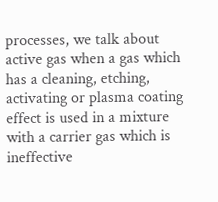processes, we talk about active gas when a gas which has a cleaning, etching, activating or plasma coating effect is used in a mixture with a carrier gas which is ineffective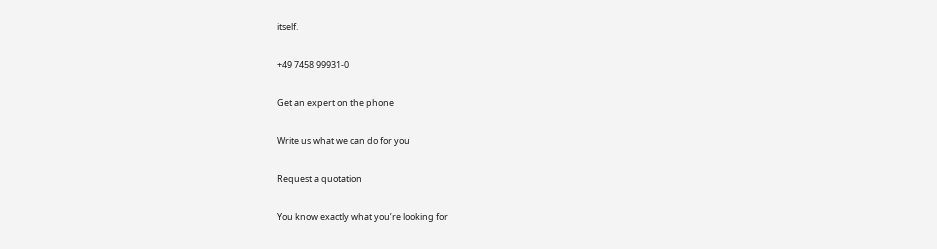itself.

+49 7458 99931-0

Get an expert on the phone

Write us what we can do for you

Request a quotation

You know exactly what you’re looking for